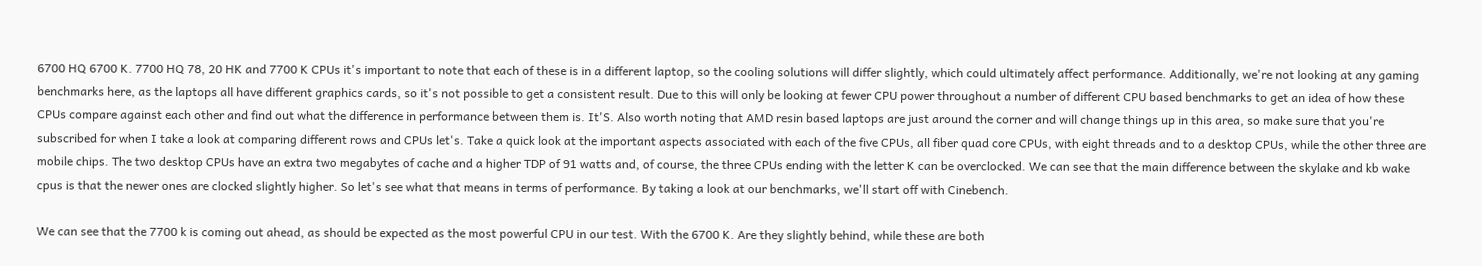6700 HQ 6700 K. 7700 HQ 78, 20 HK and 7700 K CPUs it's important to note that each of these is in a different laptop, so the cooling solutions will differ slightly, which could ultimately affect performance. Additionally, we're not looking at any gaming benchmarks here, as the laptops all have different graphics cards, so it's not possible to get a consistent result. Due to this will only be looking at fewer CPU power throughout a number of different CPU based benchmarks to get an idea of how these CPUs compare against each other and find out what the difference in performance between them is. It'S. Also worth noting that AMD resin based laptops are just around the corner and will change things up in this area, so make sure that you're subscribed for when I take a look at comparing different rows and CPUs let's. Take a quick look at the important aspects associated with each of the five CPUs, all fiber quad core CPUs, with eight threads and to a desktop CPUs, while the other three are mobile chips. The two desktop CPUs have an extra two megabytes of cache and a higher TDP of 91 watts and, of course, the three CPUs ending with the letter K can be overclocked. We can see that the main difference between the skylake and kb wake cpus is that the newer ones are clocked slightly higher. So let's see what that means in terms of performance. By taking a look at our benchmarks, we'll start off with Cinebench.

We can see that the 7700 k is coming out ahead, as should be expected as the most powerful CPU in our test. With the 6700 K. Are they slightly behind, while these are both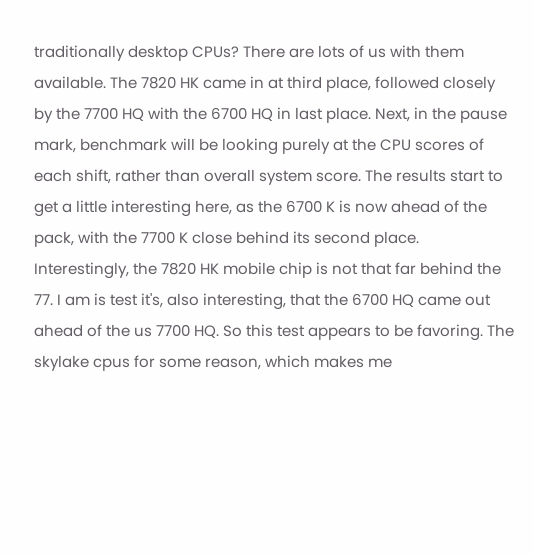traditionally desktop CPUs? There are lots of us with them available. The 7820 HK came in at third place, followed closely by the 7700 HQ with the 6700 HQ in last place. Next, in the pause mark, benchmark will be looking purely at the CPU scores of each shift, rather than overall system score. The results start to get a little interesting here, as the 6700 K is now ahead of the pack, with the 7700 K close behind its second place. Interestingly, the 7820 HK mobile chip is not that far behind the 77. I am is test it's, also interesting, that the 6700 HQ came out ahead of the us 7700 HQ. So this test appears to be favoring. The skylake cpus for some reason, which makes me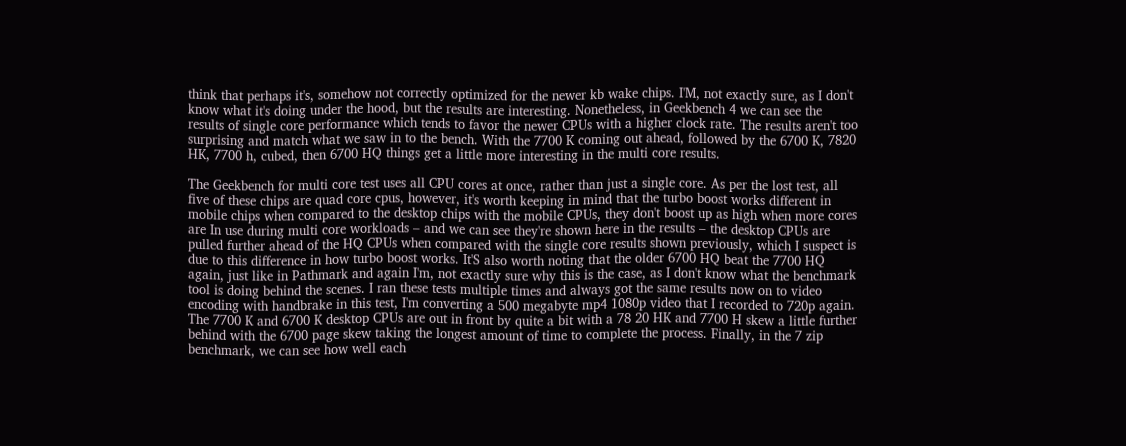think that perhaps it's, somehow not correctly optimized for the newer kb wake chips. I'M, not exactly sure, as I don't know what it's doing under the hood, but the results are interesting. Nonetheless, in Geekbench 4 we can see the results of single core performance which tends to favor the newer CPUs with a higher clock rate. The results aren't too surprising and match what we saw in to the bench. With the 7700 K coming out ahead, followed by the 6700 K, 7820 HK, 7700 h, cubed, then 6700 HQ things get a little more interesting in the multi core results.

The Geekbench for multi core test uses all CPU cores at once, rather than just a single core. As per the lost test, all five of these chips are quad core cpus, however, it's worth keeping in mind that the turbo boost works different in mobile chips when compared to the desktop chips with the mobile CPUs, they don't boost up as high when more cores are In use during multi core workloads – and we can see they're shown here in the results – the desktop CPUs are pulled further ahead of the HQ CPUs when compared with the single core results shown previously, which I suspect is due to this difference in how turbo boost works. It'S also worth noting that the older 6700 HQ beat the 7700 HQ again, just like in Pathmark and again I'm, not exactly sure why this is the case, as I don't know what the benchmark tool is doing behind the scenes. I ran these tests multiple times and always got the same results now on to video encoding with handbrake in this test, I'm converting a 500 megabyte mp4 1080p video that I recorded to 720p again. The 7700 K and 6700 K desktop CPUs are out in front by quite a bit with a 78 20 HK and 7700 H skew a little further behind with the 6700 page skew taking the longest amount of time to complete the process. Finally, in the 7 zip benchmark, we can see how well each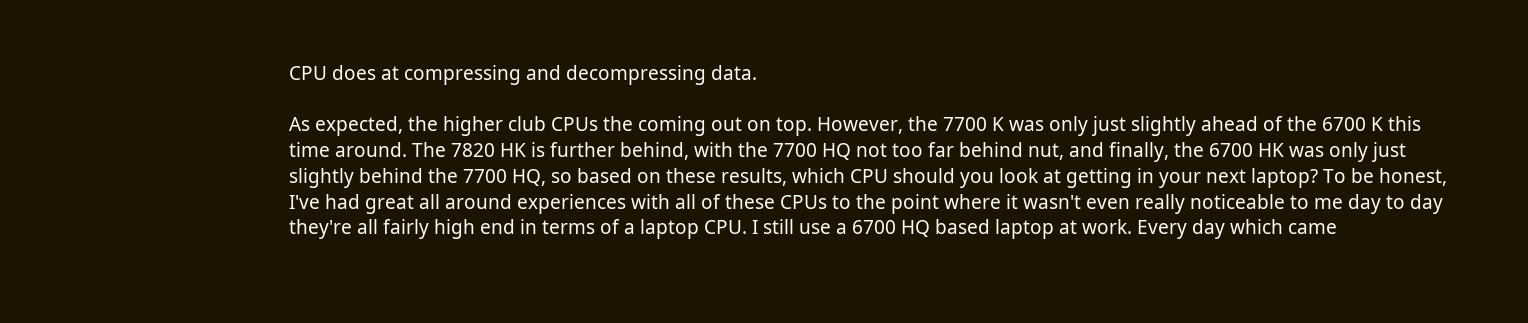CPU does at compressing and decompressing data.

As expected, the higher club CPUs the coming out on top. However, the 7700 K was only just slightly ahead of the 6700 K this time around. The 7820 HK is further behind, with the 7700 HQ not too far behind nut, and finally, the 6700 HK was only just slightly behind the 7700 HQ, so based on these results, which CPU should you look at getting in your next laptop? To be honest, I've had great all around experiences with all of these CPUs to the point where it wasn't even really noticeable to me day to day they're all fairly high end in terms of a laptop CPU. I still use a 6700 HQ based laptop at work. Every day which came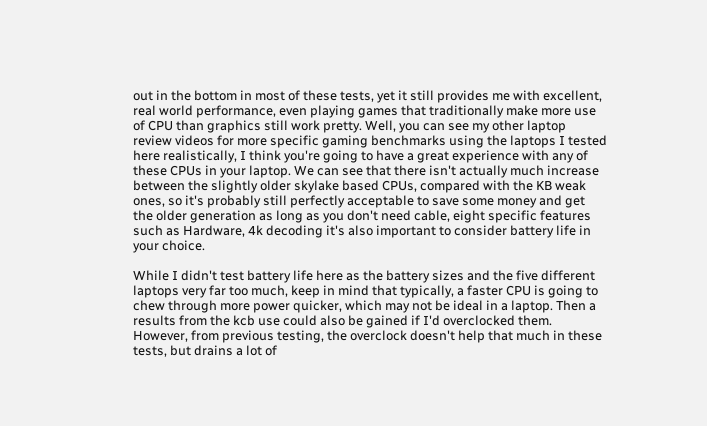out in the bottom in most of these tests, yet it still provides me with excellent, real world performance, even playing games that traditionally make more use of CPU than graphics still work pretty. Well, you can see my other laptop review videos for more specific gaming benchmarks using the laptops I tested here realistically, I think you're going to have a great experience with any of these CPUs in your laptop. We can see that there isn't actually much increase between the slightly older skylake based CPUs, compared with the KB weak ones, so it's probably still perfectly acceptable to save some money and get the older generation as long as you don't need cable, eight specific features such as Hardware, 4k decoding it's also important to consider battery life in your choice.

While I didn't test battery life here as the battery sizes and the five different laptops very far too much, keep in mind that typically, a faster CPU is going to chew through more power quicker, which may not be ideal in a laptop. Then a results from the kcb use could also be gained if I'd overclocked them. However, from previous testing, the overclock doesn't help that much in these tests, but drains a lot of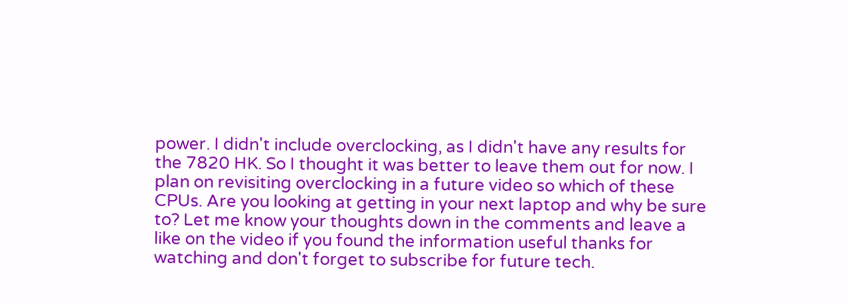power. I didn't include overclocking, as I didn't have any results for the 7820 HK. So I thought it was better to leave them out for now. I plan on revisiting overclocking in a future video so which of these CPUs. Are you looking at getting in your next laptop and why be sure to? Let me know your thoughts down in the comments and leave a like on the video if you found the information useful thanks for watching and don't forget to subscribe for future tech.